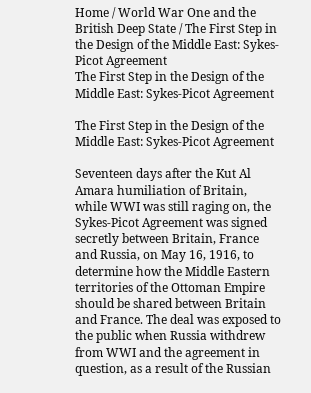Home / World War One and the British Deep State / The First Step in the Design of the Middle East: Sykes-Picot Agreement
The First Step in the Design of the Middle East: Sykes-Picot Agreement

The First Step in the Design of the Middle East: Sykes-Picot Agreement

Seventeen days after the Kut Al Amara humiliation of Britain, while WWI was still raging on, the Sykes-Picot Agreement was signed secretly between Britain, France and Russia, on May 16, 1916, to determine how the Middle Eastern territories of the Ottoman Empire should be shared between Britain and France. The deal was exposed to the public when Russia withdrew from WWI and the agreement in question, as a result of the Russian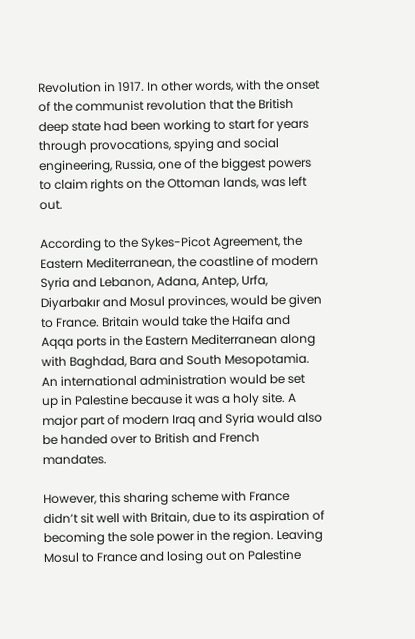Revolution in 1917. In other words, with the onset of the communist revolution that the British deep state had been working to start for years through provocations, spying and social engineering, Russia, one of the biggest powers to claim rights on the Ottoman lands, was left out.

According to the Sykes-Picot Agreement, the Eastern Mediterranean, the coastline of modern Syria and Lebanon, Adana, Antep, Urfa, Diyarbakır and Mosul provinces, would be given to France. Britain would take the Haifa and Aqqa ports in the Eastern Mediterranean along with Baghdad, Bara and South Mesopotamia. An international administration would be set up in Palestine because it was a holy site. A major part of modern Iraq and Syria would also be handed over to British and French mandates.

However, this sharing scheme with France didn’t sit well with Britain, due to its aspiration of becoming the sole power in the region. Leaving Mosul to France and losing out on Palestine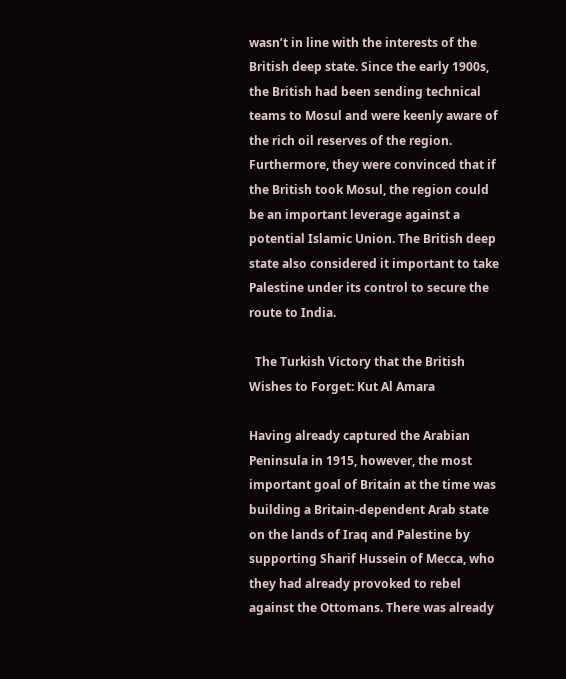wasn’t in line with the interests of the British deep state. Since the early 1900s, the British had been sending technical teams to Mosul and were keenly aware of the rich oil reserves of the region. Furthermore, they were convinced that if the British took Mosul, the region could be an important leverage against a potential Islamic Union. The British deep state also considered it important to take Palestine under its control to secure the route to India.

  The Turkish Victory that the British Wishes to Forget: Kut Al Amara

Having already captured the Arabian Peninsula in 1915, however, the most important goal of Britain at the time was building a Britain-dependent Arab state on the lands of Iraq and Palestine by supporting Sharif Hussein of Mecca, who they had already provoked to rebel against the Ottomans. There was already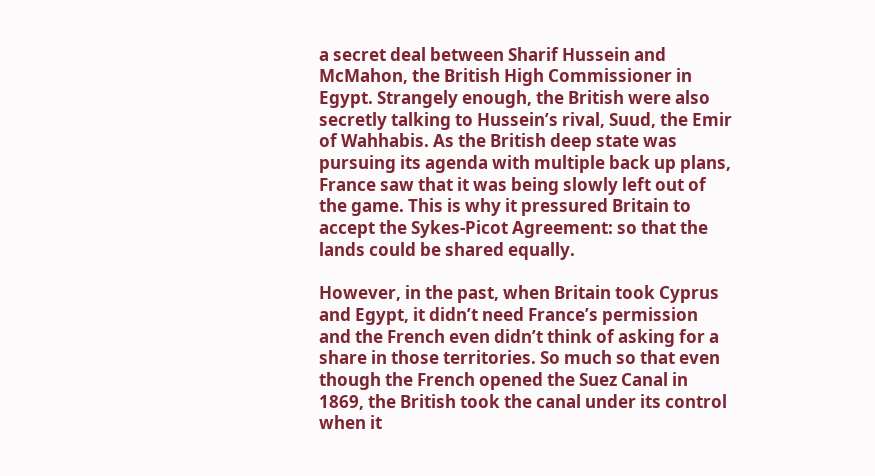a secret deal between Sharif Hussein and McMahon, the British High Commissioner in Egypt. Strangely enough, the British were also secretly talking to Hussein’s rival, Suud, the Emir of Wahhabis. As the British deep state was pursuing its agenda with multiple back up plans, France saw that it was being slowly left out of the game. This is why it pressured Britain to accept the Sykes-Picot Agreement: so that the lands could be shared equally.

However, in the past, when Britain took Cyprus and Egypt, it didn’t need France’s permission and the French even didn’t think of asking for a share in those territories. So much so that even though the French opened the Suez Canal in 1869, the British took the canal under its control when it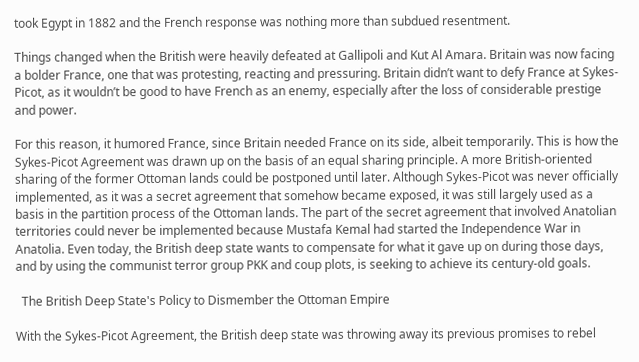took Egypt in 1882 and the French response was nothing more than subdued resentment.

Things changed when the British were heavily defeated at Gallipoli and Kut Al Amara. Britain was now facing a bolder France, one that was protesting, reacting and pressuring. Britain didn’t want to defy France at Sykes-Picot, as it wouldn’t be good to have French as an enemy, especially after the loss of considerable prestige and power.

For this reason, it humored France, since Britain needed France on its side, albeit temporarily. This is how the Sykes-Picot Agreement was drawn up on the basis of an equal sharing principle. A more British-oriented sharing of the former Ottoman lands could be postponed until later. Although Sykes-Picot was never officially implemented, as it was a secret agreement that somehow became exposed, it was still largely used as a basis in the partition process of the Ottoman lands. The part of the secret agreement that involved Anatolian territories could never be implemented because Mustafa Kemal had started the Independence War in Anatolia. Even today, the British deep state wants to compensate for what it gave up on during those days, and by using the communist terror group PKK and coup plots, is seeking to achieve its century-old goals.

  The British Deep State's Policy to Dismember the Ottoman Empire

With the Sykes-Picot Agreement, the British deep state was throwing away its previous promises to rebel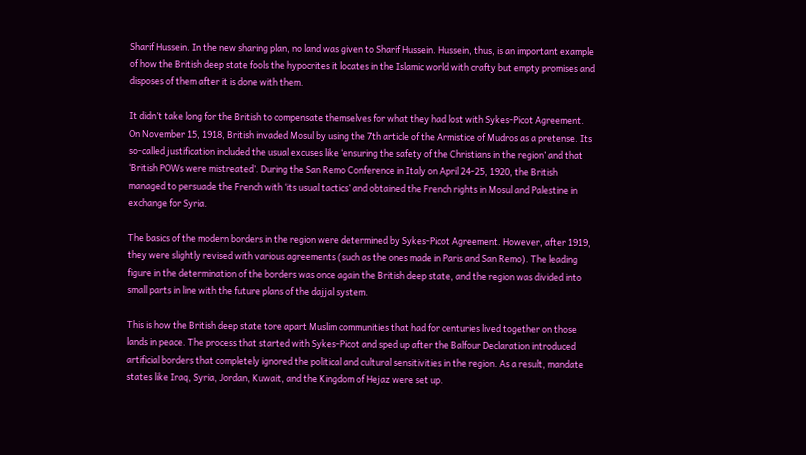Sharif Hussein. In the new sharing plan, no land was given to Sharif Hussein. Hussein, thus, is an important example of how the British deep state fools the hypocrites it locates in the Islamic world with crafty but empty promises and disposes of them after it is done with them.

It didn’t take long for the British to compensate themselves for what they had lost with Sykes-Picot Agreement. On November 15, 1918, British invaded Mosul by using the 7th article of the Armistice of Mudros as a pretense. Its so-called justification included the usual excuses like ‘ensuring the safety of the Christians in the region’ and that ‘British POWs were mistreated’. During the San Remo Conference in Italy on April 24-25, 1920, the British managed to persuade the French with ‘its usual tactics’ and obtained the French rights in Mosul and Palestine in exchange for Syria.

The basics of the modern borders in the region were determined by Sykes-Picot Agreement. However, after 1919, they were slightly revised with various agreements (such as the ones made in Paris and San Remo). The leading figure in the determination of the borders was once again the British deep state, and the region was divided into small parts in line with the future plans of the dajjal system.

This is how the British deep state tore apart Muslim communities that had for centuries lived together on those lands in peace. The process that started with Sykes-Picot and sped up after the Balfour Declaration introduced artificial borders that completely ignored the political and cultural sensitivities in the region. As a result, mandate states like Iraq, Syria, Jordan, Kuwait, and the Kingdom of Hejaz were set up.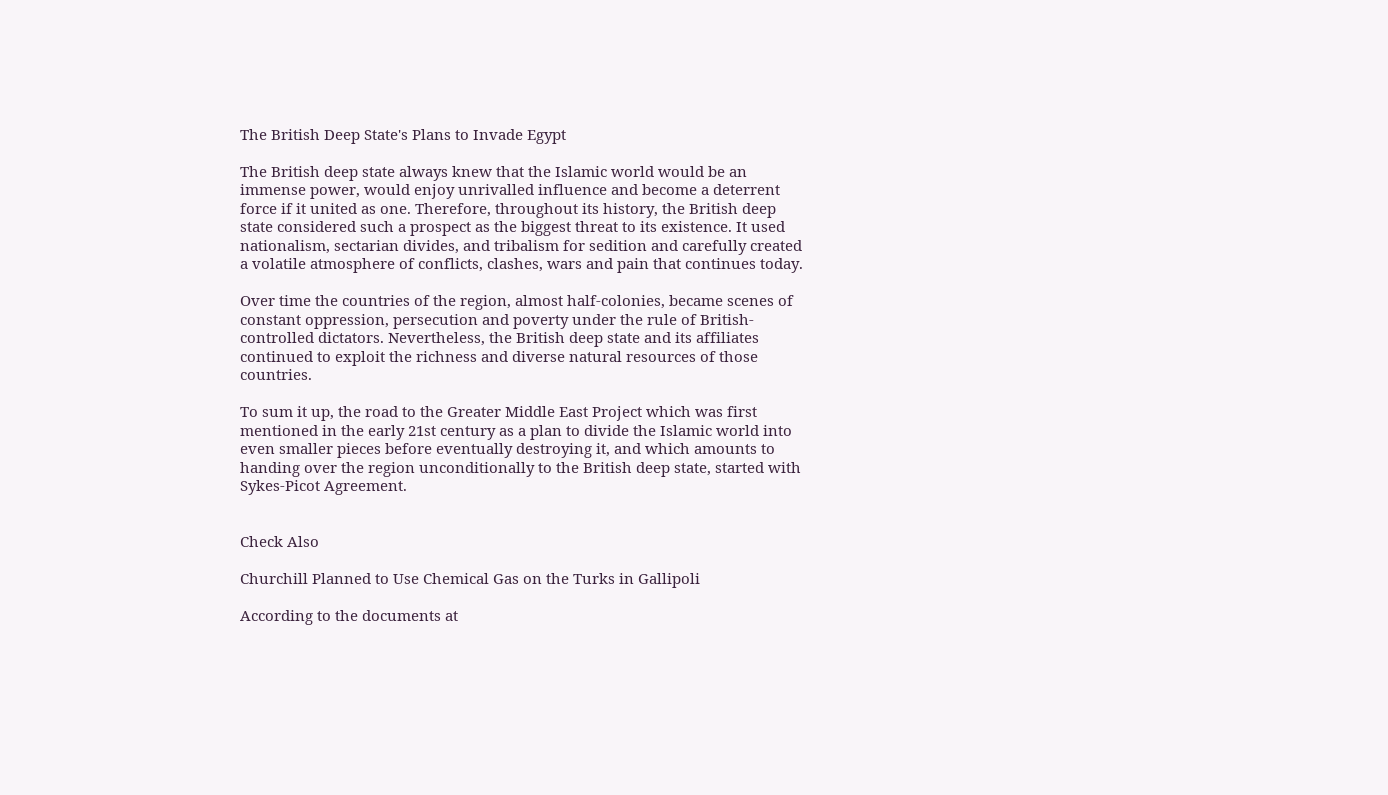The British Deep State's Plans to Invade Egypt

The British deep state always knew that the Islamic world would be an immense power, would enjoy unrivalled influence and become a deterrent force if it united as one. Therefore, throughout its history, the British deep state considered such a prospect as the biggest threat to its existence. It used nationalism, sectarian divides, and tribalism for sedition and carefully created a volatile atmosphere of conflicts, clashes, wars and pain that continues today.

Over time the countries of the region, almost half-colonies, became scenes of constant oppression, persecution and poverty under the rule of British-controlled dictators. Nevertheless, the British deep state and its affiliates continued to exploit the richness and diverse natural resources of those countries.

To sum it up, the road to the Greater Middle East Project which was first mentioned in the early 21st century as a plan to divide the Islamic world into even smaller pieces before eventually destroying it, and which amounts to handing over the region unconditionally to the British deep state, started with Sykes-Picot Agreement.


Check Also

Churchill Planned to Use Chemical Gas on the Turks in Gallipoli

According to the documents at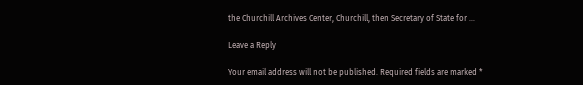the Churchill Archives Center, Churchill, then Secretary of State for …

Leave a Reply

Your email address will not be published. Required fields are marked *